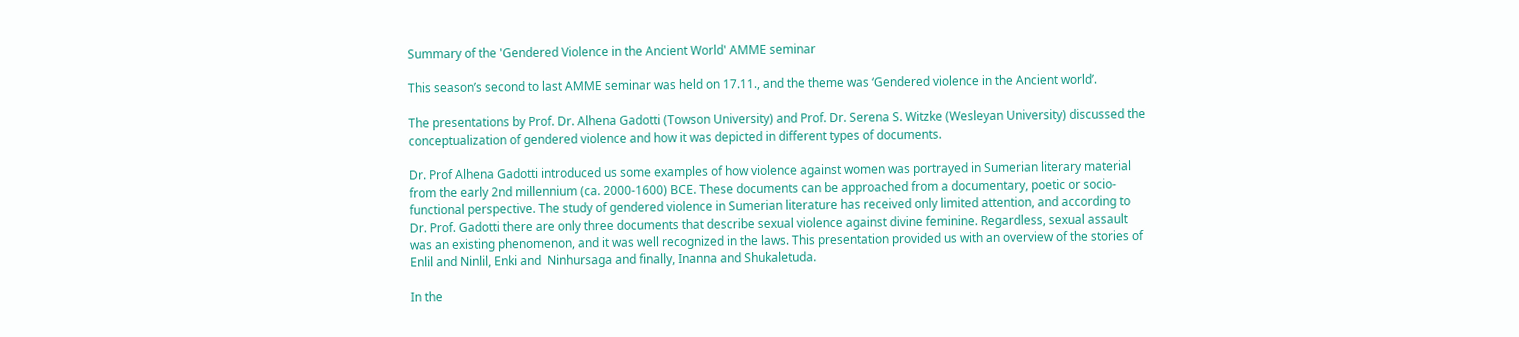Summary of the 'Gendered Violence in the Ancient World' AMME seminar

This season’s second to last AMME seminar was held on 17.11., and the theme was ‘Gendered violence in the Ancient world’.

The presentations by Prof. Dr. Alhena Gadotti (Towson University) and Prof. Dr. Serena S. Witzke (Wesleyan University) discussed the conceptualization of gendered violence and how it was depicted in different types of documents.

Dr. Prof Alhena Gadotti introduced us some examples of how violence against women was portrayed in Sumerian literary material from the early 2nd millennium (ca. 2000-1600) BCE. These documents can be approached from a documentary, poetic or socio-functional perspective. The study of gendered violence in Sumerian literature has received only limited attention, and according to Dr. Prof. Gadotti there are only three documents that describe sexual violence against divine feminine. Regardless, sexual assault was an existing phenomenon, and it was well recognized in the laws. This presentation provided us with an overview of the stories of Enlil and Ninlil, Enki and  Ninhursaga and finally, Inanna and Shukaletuda.

In the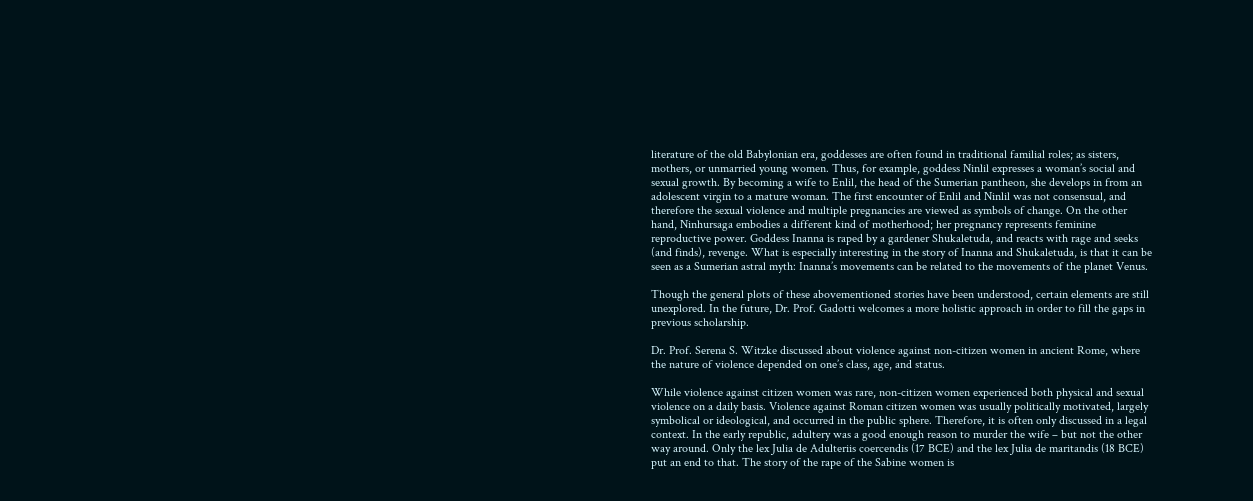literature of the old Babylonian era, goddesses are often found in traditional familial roles; as sisters, mothers, or unmarried young women. Thus, for example, goddess Ninlil expresses a woman’s social and sexual growth. By becoming a wife to Enlil, the head of the Sumerian pantheon, she develops in from an adolescent virgin to a mature woman. The first encounter of Enlil and Ninlil was not consensual, and therefore the sexual violence and multiple pregnancies are viewed as symbols of change. On the other hand, Ninhursaga embodies a different kind of motherhood; her pregnancy represents feminine reproductive power. Goddess Inanna is raped by a gardener Shukaletuda, and reacts with rage and seeks (and finds), revenge. What is especially interesting in the story of Inanna and Shukaletuda, is that it can be seen as a Sumerian astral myth: Inanna’s movements can be related to the movements of the planet Venus.

Though the general plots of these abovementioned stories have been understood, certain elements are still unexplored. In the future, Dr. Prof. Gadotti welcomes a more holistic approach in order to fill the gaps in previous scholarship.

Dr. Prof. Serena S. Witzke discussed about violence against non-citizen women in ancient Rome, where the nature of violence depended on one’s class, age, and status.

While violence against citizen women was rare, non-citizen women experienced both physical and sexual violence on a daily basis. Violence against Roman citizen women was usually politically motivated, largely symbolical or ideological, and occurred in the public sphere. Therefore, it is often only discussed in a legal context. In the early republic, adultery was a good enough reason to murder the wife – but not the other way around. Only the lex Julia de Adulteriis coercendis (17 BCE) and the lex Julia de maritandis (18 BCE) put an end to that. The story of the rape of the Sabine women is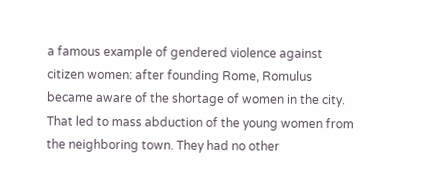a famous example of gendered violence against citizen women: after founding Rome, Romulus became aware of the shortage of women in the city. That led to mass abduction of the young women from the neighboring town. They had no other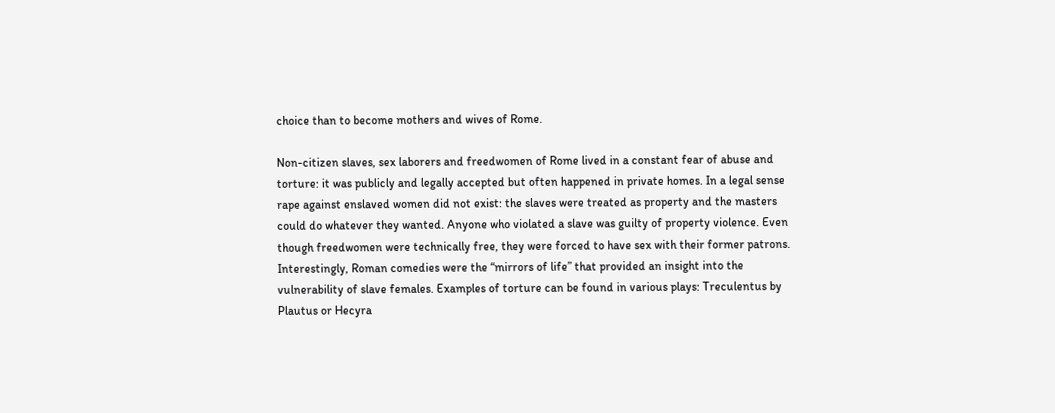choice than to become mothers and wives of Rome.

Non-citizen slaves, sex laborers and freedwomen of Rome lived in a constant fear of abuse and torture: it was publicly and legally accepted but often happened in private homes. In a legal sense rape against enslaved women did not exist: the slaves were treated as property and the masters could do whatever they wanted. Anyone who violated a slave was guilty of property violence. Even though freedwomen were technically free, they were forced to have sex with their former patrons. Interestingly, Roman comedies were the “mirrors of life” that provided an insight into the vulnerability of slave females. Examples of torture can be found in various plays: Treculentus by Plautus or Hecyra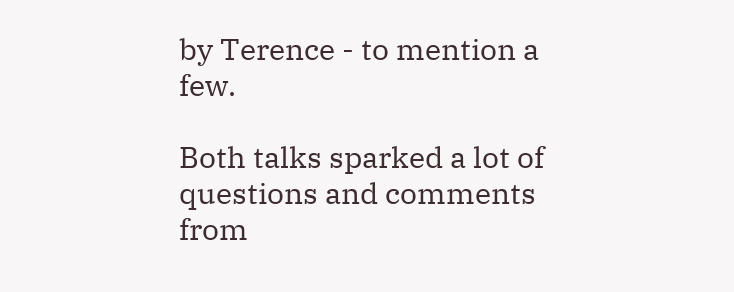by Terence - to mention a few.

Both talks sparked a lot of questions and comments from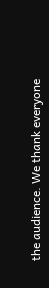the audience. We thank everyone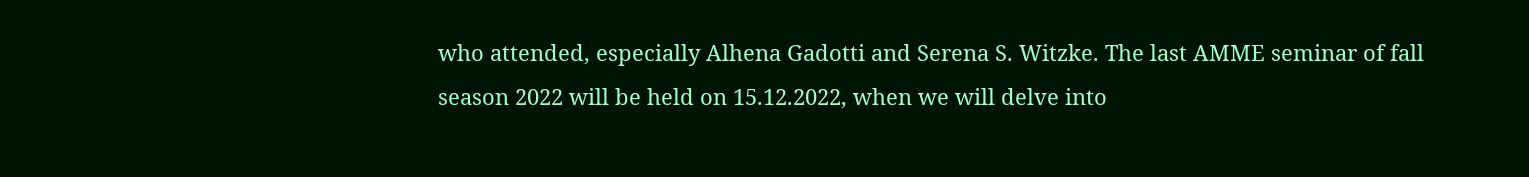who attended, especially Alhena Gadotti and Serena S. Witzke. The last AMME seminar of fall season 2022 will be held on 15.12.2022, when we will delve into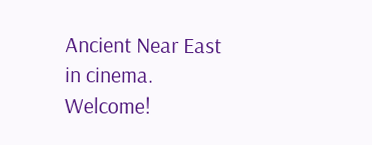Ancient Near East in cinema. Welcome!